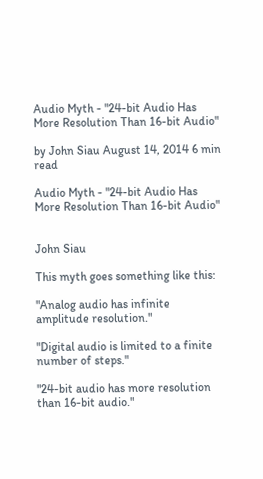Audio Myth - "24-bit Audio Has More Resolution Than 16-bit Audio"

by John Siau August 14, 2014 6 min read

Audio Myth - "24-bit Audio Has More Resolution Than 16-bit Audio"


John Siau

This myth goes something like this:

"Analog audio has infinite amplitude resolution."

"Digital audio is limited to a finite number of steps."

"24-bit audio has more resolution than 16-bit audio."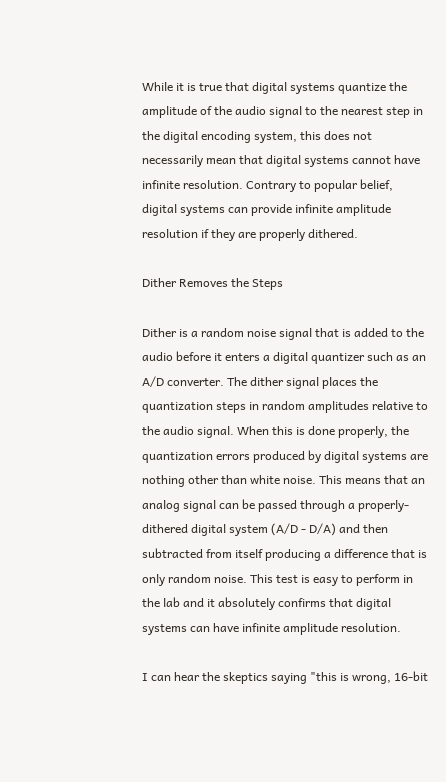While it is true that digital systems quantize the amplitude of the audio signal to the nearest step in the digital encoding system, this does not necessarily mean that digital systems cannot have infinite resolution. Contrary to popular belief, digital systems can provide infinite amplitude resolution if they are properly dithered.

Dither Removes the Steps

Dither is a random noise signal that is added to the audio before it enters a digital quantizer such as an A/D converter. The dither signal places the quantization steps in random amplitudes relative to the audio signal. When this is done properly, the quantization errors produced by digital systems are nothing other than white noise. This means that an analog signal can be passed through a properly-dithered digital system (A/D - D/A) and then subtracted from itself producing a difference that is only random noise. This test is easy to perform in the lab and it absolutely confirms that digital systems can have infinite amplitude resolution.

I can hear the skeptics saying "this is wrong, 16-bit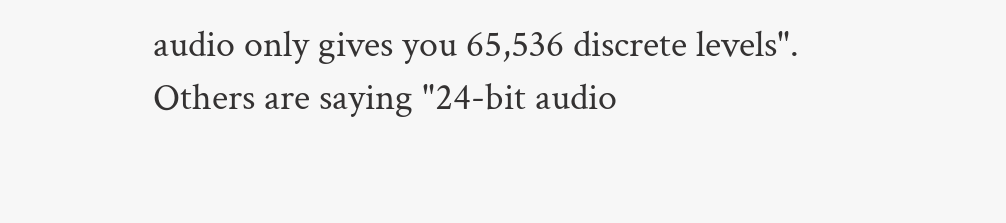audio only gives you 65,536 discrete levels". Others are saying "24-bit audio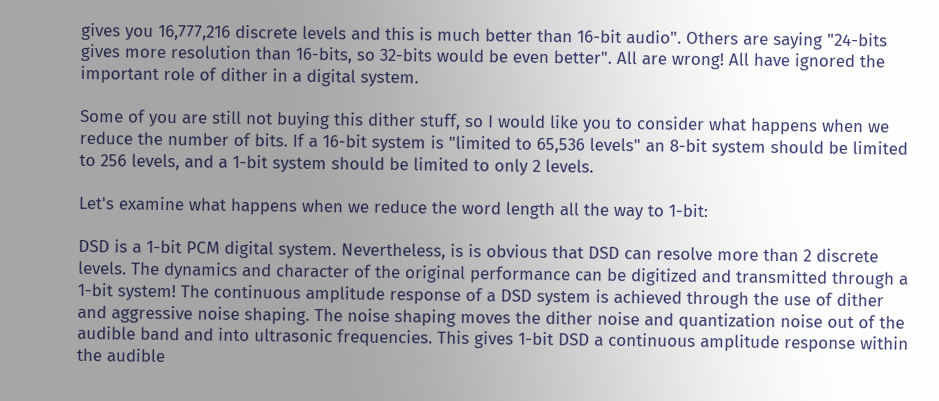gives you 16,777,216 discrete levels and this is much better than 16-bit audio". Others are saying "24-bits gives more resolution than 16-bits, so 32-bits would be even better". All are wrong! All have ignored the important role of dither in a digital system.

Some of you are still not buying this dither stuff, so I would like you to consider what happens when we reduce the number of bits. If a 16-bit system is "limited to 65,536 levels" an 8-bit system should be limited to 256 levels, and a 1-bit system should be limited to only 2 levels.

Let's examine what happens when we reduce the word length all the way to 1-bit:

DSD is a 1-bit PCM digital system. Nevertheless, is is obvious that DSD can resolve more than 2 discrete levels. The dynamics and character of the original performance can be digitized and transmitted through a 1-bit system! The continuous amplitude response of a DSD system is achieved through the use of dither and aggressive noise shaping. The noise shaping moves the dither noise and quantization noise out of the audible band and into ultrasonic frequencies. This gives 1-bit DSD a continuous amplitude response within the audible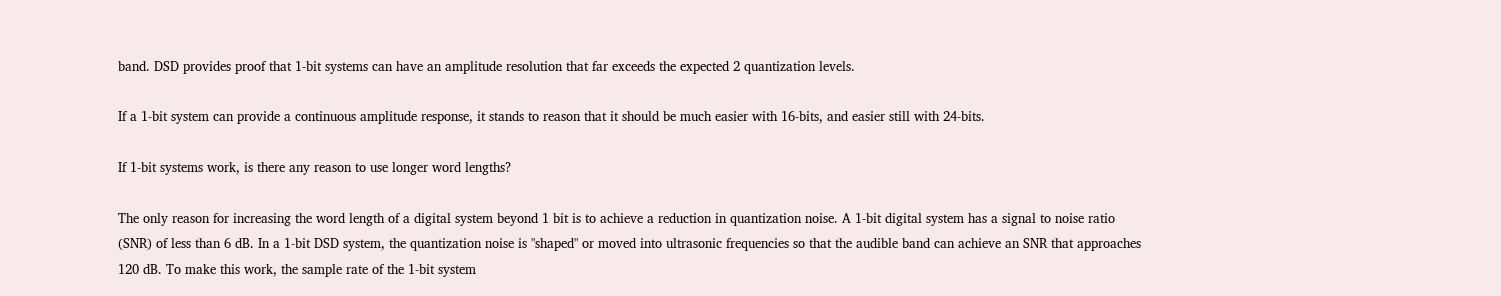band. DSD provides proof that 1-bit systems can have an amplitude resolution that far exceeds the expected 2 quantization levels.

If a 1-bit system can provide a continuous amplitude response, it stands to reason that it should be much easier with 16-bits, and easier still with 24-bits.

If 1-bit systems work, is there any reason to use longer word lengths?

The only reason for increasing the word length of a digital system beyond 1 bit is to achieve a reduction in quantization noise. A 1-bit digital system has a signal to noise ratio (SNR) of less than 6 dB. In a 1-bit DSD system, the quantization noise is "shaped" or moved into ultrasonic frequencies so that the audible band can achieve an SNR that approaches 120 dB. To make this work, the sample rate of the 1-bit system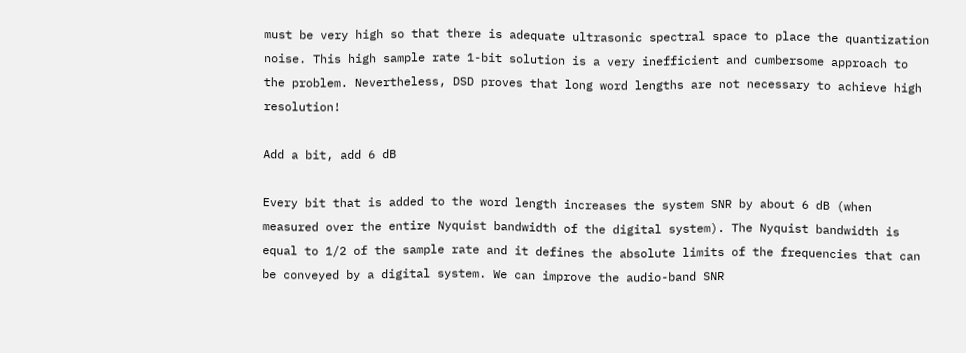must be very high so that there is adequate ultrasonic spectral space to place the quantization noise. This high sample rate 1-bit solution is a very inefficient and cumbersome approach to the problem. Nevertheless, DSD proves that long word lengths are not necessary to achieve high resolution!

Add a bit, add 6 dB

Every bit that is added to the word length increases the system SNR by about 6 dB (when measured over the entire Nyquist bandwidth of the digital system). The Nyquist bandwidth is equal to 1/2 of the sample rate and it defines the absolute limits of the frequencies that can be conveyed by a digital system. We can improve the audio-band SNR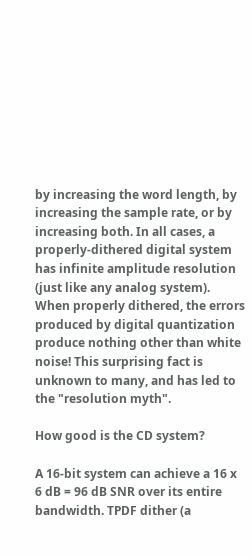by increasing the word length, by increasing the sample rate, or by increasing both. In all cases, a properly-dithered digital system has infinite amplitude resolution (just like any analog system). When properly dithered, the errors produced by digital quantization produce nothing other than white noise! This surprising fact is unknown to many, and has led to the "resolution myth".

How good is the CD system?

A 16-bit system can achieve a 16 x 6 dB = 96 dB SNR over its entire bandwidth. TPDF dither (a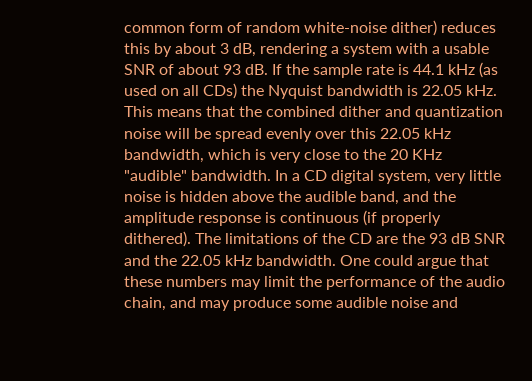common form of random white-noise dither) reduces this by about 3 dB, rendering a system with a usable SNR of about 93 dB. If the sample rate is 44.1 kHz (as used on all CDs) the Nyquist bandwidth is 22.05 kHz. This means that the combined dither and quantization noise will be spread evenly over this 22.05 kHz bandwidth, which is very close to the 20 KHz "audible" bandwidth. In a CD digital system, very little noise is hidden above the audible band, and the amplitude response is continuous (if properly dithered). The limitations of the CD are the 93 dB SNR and the 22.05 kHz bandwidth. One could argue that these numbers may limit the performance of the audio chain, and may produce some audible noise and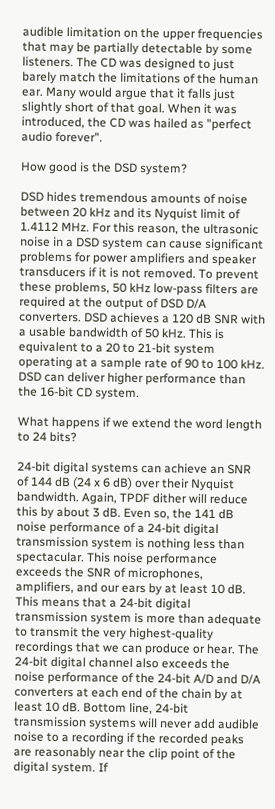audible limitation on the upper frequencies that may be partially detectable by some listeners. The CD was designed to just barely match the limitations of the human ear. Many would argue that it falls just slightly short of that goal. When it was introduced, the CD was hailed as "perfect audio forever".

How good is the DSD system?

DSD hides tremendous amounts of noise between 20 kHz and its Nyquist limit of 1.4112 MHz. For this reason, the ultrasonic noise in a DSD system can cause significant problems for power amplifiers and speaker transducers if it is not removed. To prevent these problems, 50 kHz low-pass filters are required at the output of DSD D/A converters. DSD achieves a 120 dB SNR with a usable bandwidth of 50 kHz. This is equivalent to a 20 to 21-bit system operating at a sample rate of 90 to 100 kHz. DSD can deliver higher performance than the 16-bit CD system.

What happens if we extend the word length to 24 bits?

24-bit digital systems can achieve an SNR of 144 dB (24 x 6 dB) over their Nyquist bandwidth. Again, TPDF dither will reduce this by about 3 dB. Even so, the 141 dB noise performance of a 24-bit digital transmission system is nothing less than spectacular. This noise performance exceeds the SNR of microphones, amplifiers, and our ears by at least 10 dB. This means that a 24-bit digital transmission system is more than adequate to transmit the very highest-quality recordings that we can produce or hear. The 24-bit digital channel also exceeds the noise performance of the 24-bit A/D and D/A converters at each end of the chain by at least 10 dB. Bottom line, 24-bit transmission systems will never add audible noise to a recording if the recorded peaks are reasonably near the clip point of the digital system. If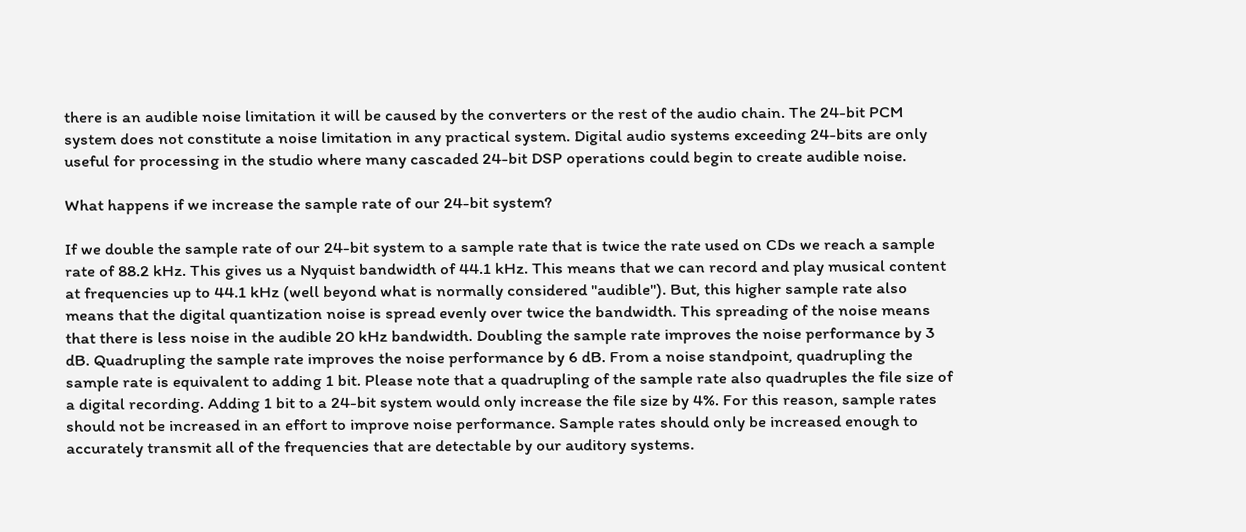there is an audible noise limitation it will be caused by the converters or the rest of the audio chain. The 24-bit PCM system does not constitute a noise limitation in any practical system. Digital audio systems exceeding 24-bits are only useful for processing in the studio where many cascaded 24-bit DSP operations could begin to create audible noise.

What happens if we increase the sample rate of our 24-bit system?

If we double the sample rate of our 24-bit system to a sample rate that is twice the rate used on CDs we reach a sample rate of 88.2 kHz. This gives us a Nyquist bandwidth of 44.1 kHz. This means that we can record and play musical content at frequencies up to 44.1 kHz (well beyond what is normally considered "audible"). But, this higher sample rate also means that the digital quantization noise is spread evenly over twice the bandwidth. This spreading of the noise means that there is less noise in the audible 20 kHz bandwidth. Doubling the sample rate improves the noise performance by 3 dB. Quadrupling the sample rate improves the noise performance by 6 dB. From a noise standpoint, quadrupling the sample rate is equivalent to adding 1 bit. Please note that a quadrupling of the sample rate also quadruples the file size of a digital recording. Adding 1 bit to a 24-bit system would only increase the file size by 4%. For this reason, sample rates should not be increased in an effort to improve noise performance. Sample rates should only be increased enough to accurately transmit all of the frequencies that are detectable by our auditory systems.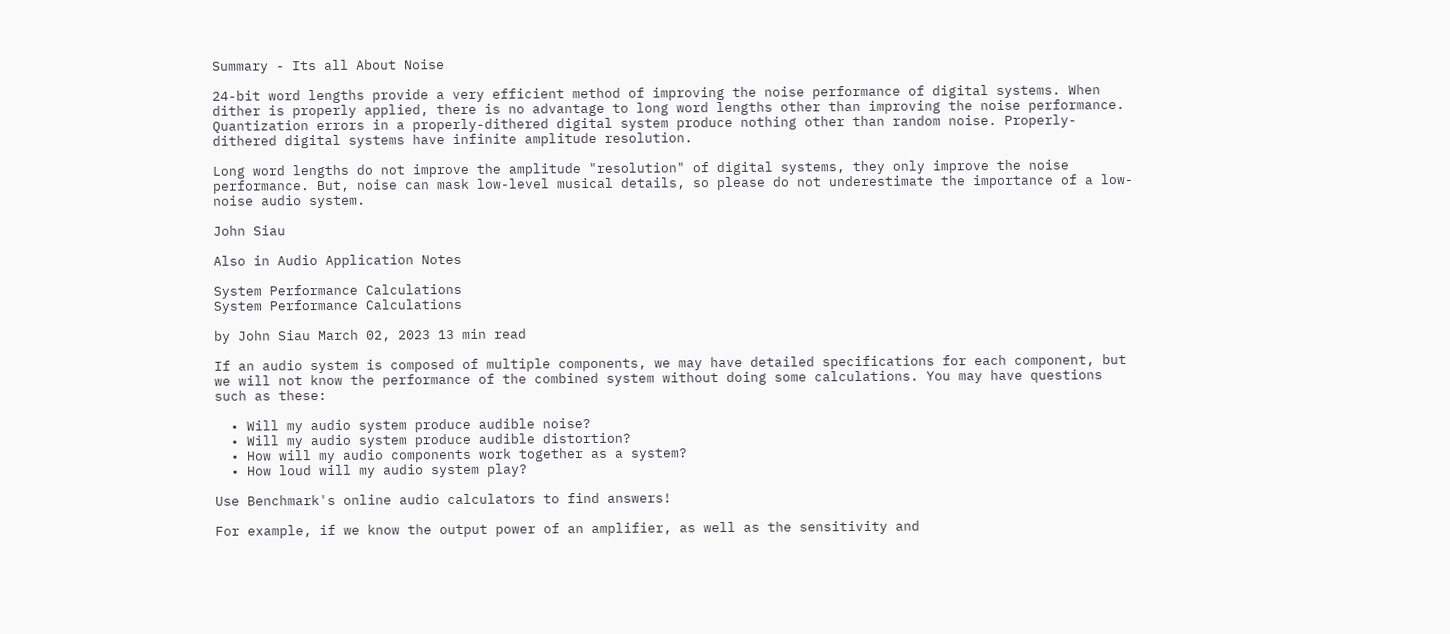Summary - Its all About Noise

24-bit word lengths provide a very efficient method of improving the noise performance of digital systems. When dither is properly applied, there is no advantage to long word lengths other than improving the noise performance. Quantization errors in a properly-dithered digital system produce nothing other than random noise. Properly-dithered digital systems have infinite amplitude resolution.

Long word lengths do not improve the amplitude "resolution" of digital systems, they only improve the noise performance. But, noise can mask low-level musical details, so please do not underestimate the importance of a low-noise audio system.

John Siau

Also in Audio Application Notes

System Performance Calculations
System Performance Calculations

by John Siau March 02, 2023 13 min read

If an audio system is composed of multiple components, we may have detailed specifications for each component, but we will not know the performance of the combined system without doing some calculations. You may have questions such as these:

  • Will my audio system produce audible noise?
  • Will my audio system produce audible distortion?
  • How will my audio components work together as a system?
  • How loud will my audio system play?

Use Benchmark's online audio calculators to find answers!

For example, if we know the output power of an amplifier, as well as the sensitivity and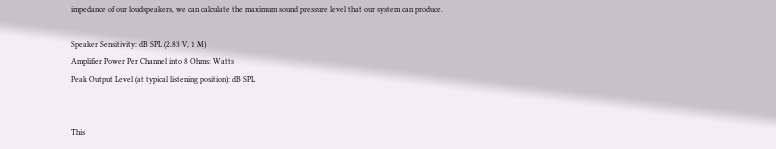impedance of our loudspeakers, we can calculate the maximum sound pressure level that our system can produce.

Speaker Sensitivity: dB SPL (2.83 V, 1 M)
Amplifier Power Per Channel into 8 Ohms: Watts
Peak Output Level (at typical listening position): dB SPL


This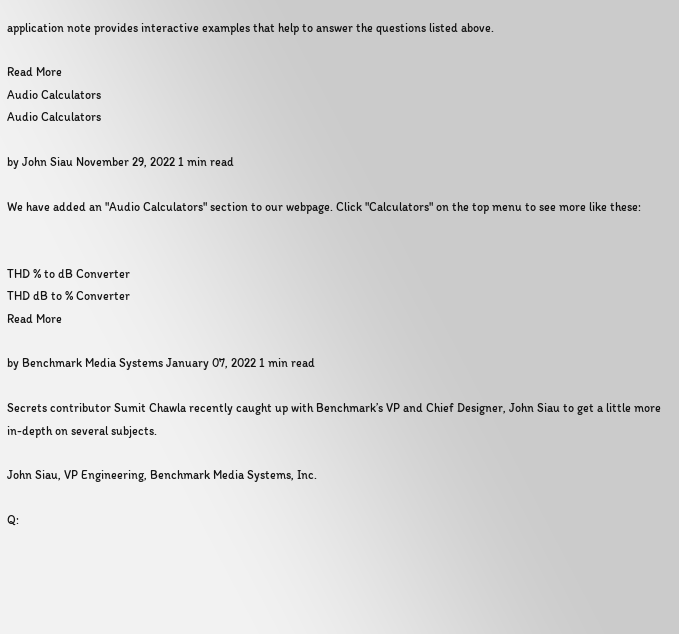application note provides interactive examples that help to answer the questions listed above.

Read More
Audio Calculators
Audio Calculators

by John Siau November 29, 2022 1 min read

We have added an "Audio Calculators" section to our webpage. Click "Calculators" on the top menu to see more like these:


THD % to dB Converter
THD dB to % Converter
Read More

by Benchmark Media Systems January 07, 2022 1 min read

Secrets contributor Sumit Chawla recently caught up with Benchmark’s VP and Chief Designer, John Siau to get a little more in-depth on several subjects.

John Siau, VP Engineering, Benchmark Media Systems, Inc.

Q: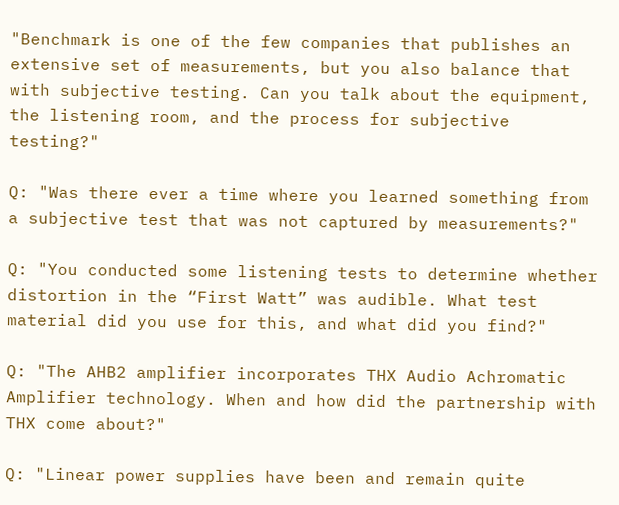"Benchmark is one of the few companies that publishes an extensive set of measurements, but you also balance that with subjective testing. Can you talk about the equipment, the listening room, and the process for subjective testing?"

Q: "Was there ever a time where you learned something from a subjective test that was not captured by measurements?"

Q: "You conducted some listening tests to determine whether distortion in the “First Watt” was audible. What test material did you use for this, and what did you find?"

Q: "The AHB2 amplifier incorporates THX Audio Achromatic Amplifier technology. When and how did the partnership with THX come about?"

Q: "Linear power supplies have been and remain quite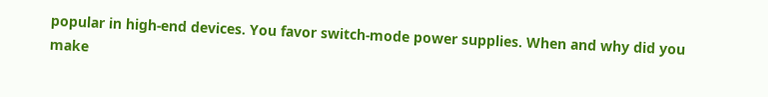popular in high-end devices. You favor switch-mode power supplies. When and why did you make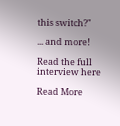this switch?"

... and more!

Read the full interview here

Read More